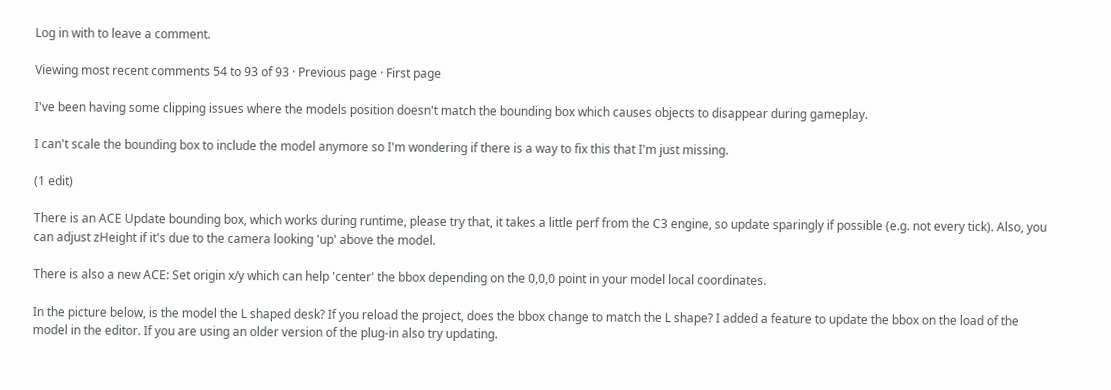Log in with to leave a comment.

Viewing most recent comments 54 to 93 of 93 · Previous page · First page

I've been having some clipping issues where the models position doesn't match the bounding box which causes objects to disappear during gameplay.

I can't scale the bounding box to include the model anymore so I'm wondering if there is a way to fix this that I'm just missing.

(1 edit)

There is an ACE Update bounding box, which works during runtime, please try that, it takes a little perf from the C3 engine, so update sparingly if possible (e.g. not every tick). Also, you can adjust zHeight if it's due to the camera looking 'up' above the model.

There is also a new ACE: Set origin x/y which can help 'center' the bbox depending on the 0,0,0 point in your model local coordinates.

In the picture below, is the model the L shaped desk? If you reload the project, does the bbox change to match the L shape? I added a feature to update the bbox on the load of the model in the editor. If you are using an older version of the plug-in also try updating.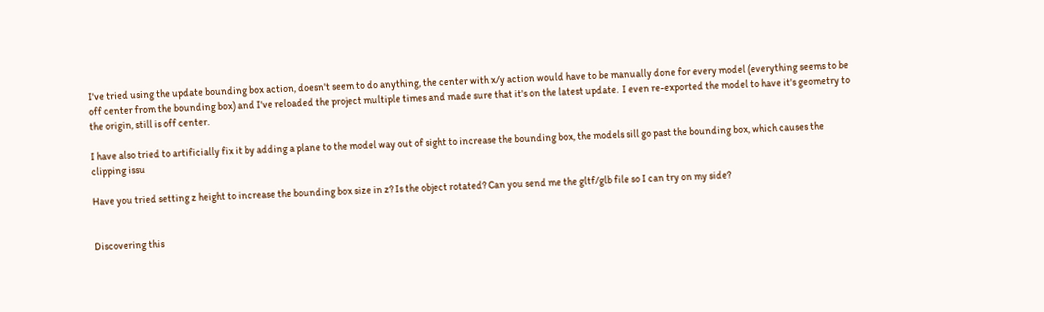I've tried using the update bounding box action, doesn't seem to do anything, the center with x/y action would have to be manually done for every model (everything seems to be off center from the bounding box) and I've reloaded the project multiple times and made sure that it's on the latest update.  I even re-exported the model to have it's geometry to the origin, still is off center.

I have also tried to artificially fix it by adding a plane to the model way out of sight to increase the bounding box, the models sill go past the bounding box, which causes the clipping issu

Have you tried setting z height to increase the bounding box size in z? Is the object rotated? Can you send me the gltf/glb file so I can try on my side?


Discovering this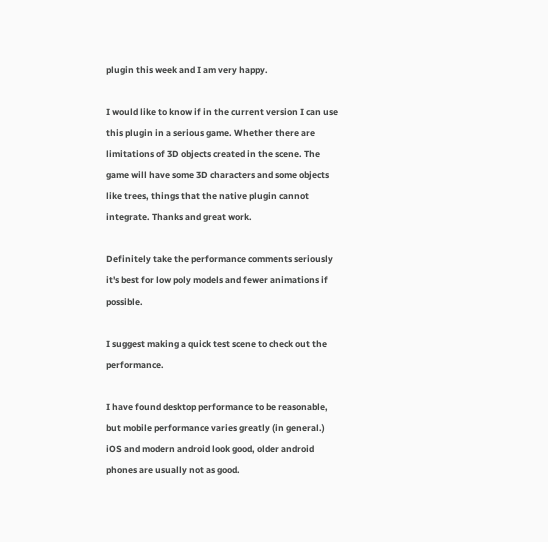plugin this week and I am very happy.

I would like to know if in the current version I can use this plugin in a serious game. Whether there are limitations of 3D objects created in the scene. The game will have some 3D characters and some objects like trees, things that the native plugin cannot integrate. Thanks and great work.

Definitely take the performance comments seriously it's best for low poly models and fewer animations if possible.

I suggest making a quick test scene to check out the performance.

I have found desktop performance to be reasonable, but mobile performance varies greatly (in general.) iOS and modern android look good, older android phones are usually not as good.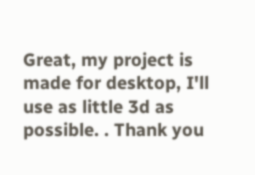Great, my project is made for desktop, I'll use as little 3d as possible. . Thank you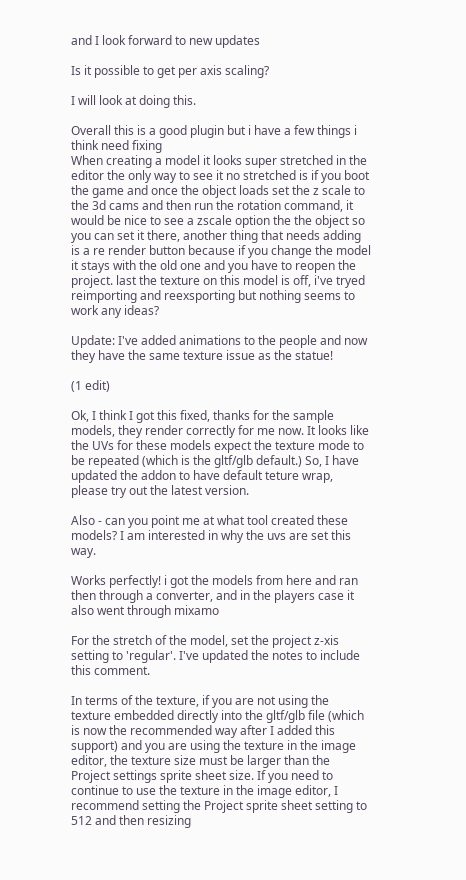and I look forward to new updates

Is it possible to get per axis scaling?

I will look at doing this.

Overall this is a good plugin but i have a few things i think need fixing
When creating a model it looks super stretched in the editor the only way to see it no stretched is if you boot the game and once the object loads set the z scale to the 3d cams and then run the rotation command, it would be nice to see a zscale option the the object so you can set it there, another thing that needs adding is a re render button because if you change the model it stays with the old one and you have to reopen the project. last the texture on this model is off, i've tryed reimporting and reexsporting but nothing seems to work any ideas?

Update: I've added animations to the people and now they have the same texture issue as the statue!

(1 edit)

Ok, I think I got this fixed, thanks for the sample models, they render correctly for me now. It looks like the UVs for these models expect the texture mode to be repeated (which is the gltf/glb default.) So, I have updated the addon to have default teture wrap, please try out the latest version.

Also - can you point me at what tool created these models? I am interested in why the uvs are set this way.

Works perfectly! i got the models from here and ran then through a converter, and in the players case it also went through mixamo

For the stretch of the model, set the project z-xis setting to 'regular'. I've updated the notes to include this comment.

In terms of the texture, if you are not using the texture embedded directly into the gltf/glb file (which is now the recommended way after I added this support) and you are using the texture in the image editor, the texture size must be larger than the Project settings sprite sheet size. If you need to continue to use the texture in the image editor, I recommend setting the Project sprite sheet setting to 512 and then resizing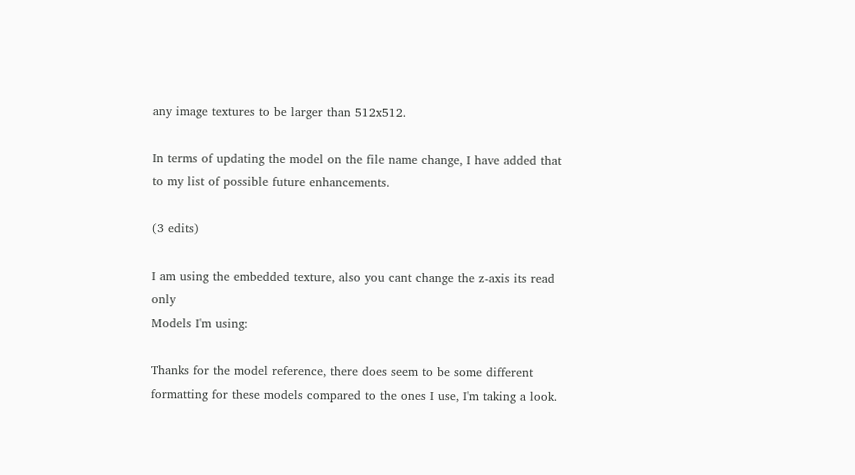any image textures to be larger than 512x512.

In terms of updating the model on the file name change, I have added that to my list of possible future enhancements.

(3 edits)

I am using the embedded texture, also you cant change the z-axis its read only
Models I'm using:

Thanks for the model reference, there does seem to be some different formatting for these models compared to the ones I use, I'm taking a look.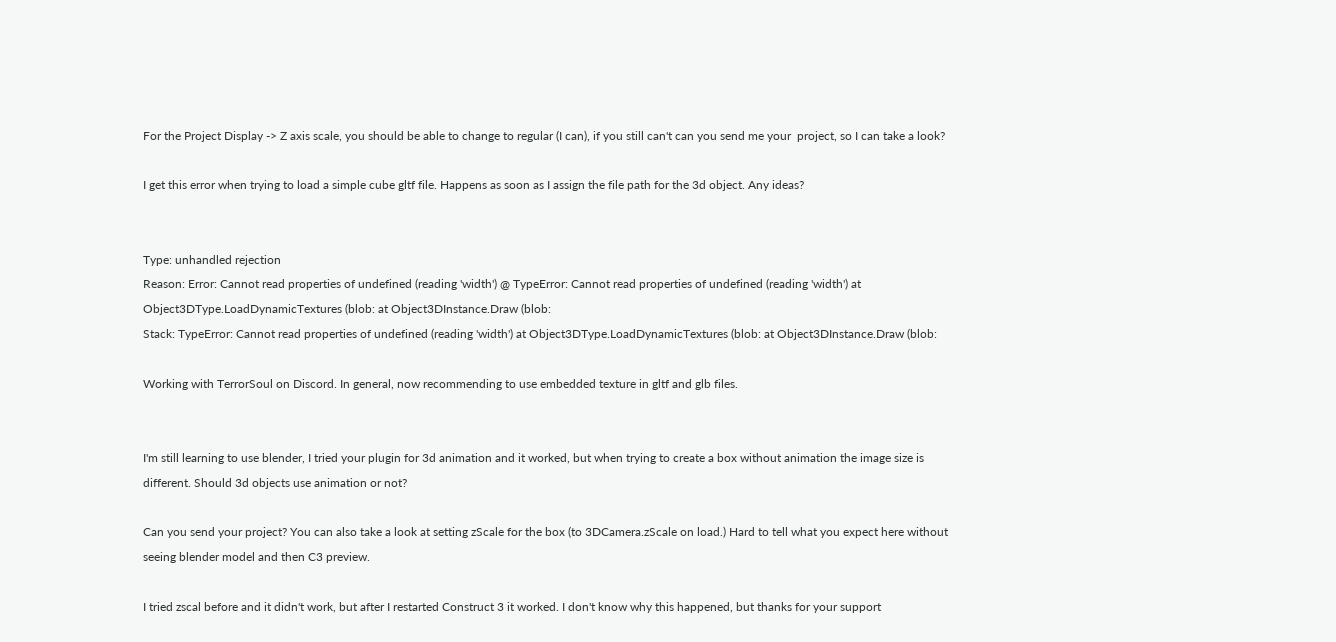For the Project Display -> Z axis scale, you should be able to change to regular (I can), if you still can't can you send me your  project, so I can take a look?

I get this error when trying to load a simple cube gltf file. Happens as soon as I assign the file path for the 3d object. Any ideas?


Type: unhandled rejection
Reason: Error: Cannot read properties of undefined (reading 'width') @ TypeError: Cannot read properties of undefined (reading 'width') at Object3DType.LoadDynamicTextures (blob: at Object3DInstance.Draw (blob:
Stack: TypeError: Cannot read properties of undefined (reading 'width') at Object3DType.LoadDynamicTextures (blob: at Object3DInstance.Draw (blob:

Working with TerrorSoul on Discord. In general, now recommending to use embedded texture in gltf and glb files.


I'm still learning to use blender, I tried your plugin for 3d animation and it worked, but when trying to create a box without animation the image size is different. Should 3d objects use animation or not?

Can you send your project? You can also take a look at setting zScale for the box (to 3DCamera.zScale on load.) Hard to tell what you expect here without seeing blender model and then C3 preview.

I tried zscal before and it didn't work, but after I restarted Construct 3 it worked. I don't know why this happened, but thanks for your support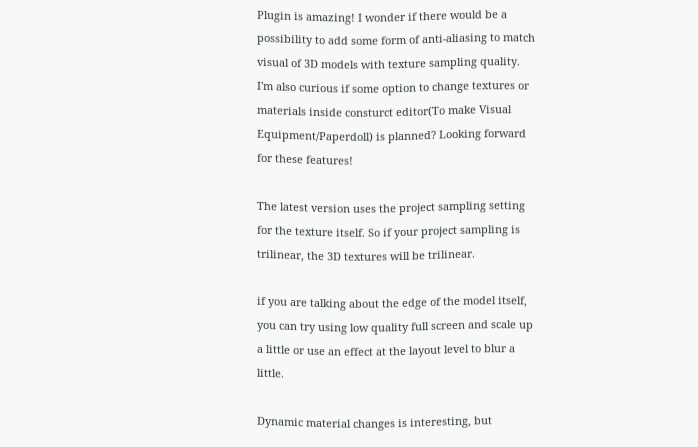Plugin is amazing! I wonder if there would be a possibility to add some form of anti-aliasing to match visual of 3D models with texture sampling quality. I'm also curious if some option to change textures or materials inside consturct editor(To make Visual Equipment/Paperdoll) is planned? Looking forward for these features!

The latest version uses the project sampling setting for the texture itself. So if your project sampling is trilinear, the 3D textures will be trilinear.

if you are talking about the edge of the model itself, you can try using low quality full screen and scale up a little or use an effect at the layout level to blur a little.

Dynamic material changes is interesting, but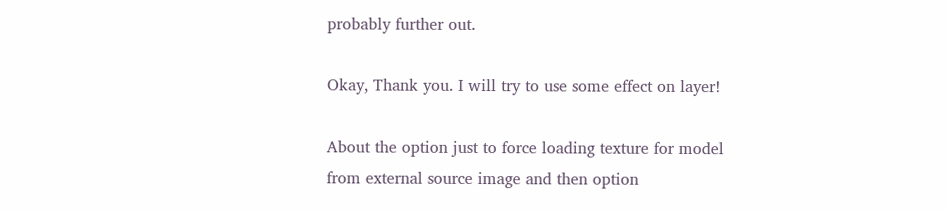probably further out.

Okay, Thank you. I will try to use some effect on layer!

About the option just to force loading texture for model from external source image and then option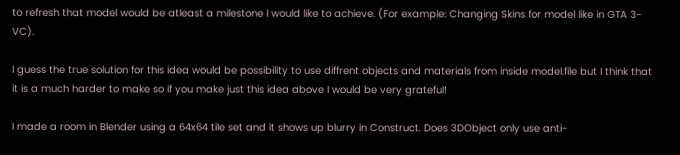to refresh that model would be atleast a milestone I would like to achieve. (For example: Changing Skins for model like in GTA 3-VC).

I guess the true solution for this idea would be possibility to use diffrent objects and materials from inside model.file but I think that it is a much harder to make so if you make just this idea above I would be very grateful!

I made a room in Blender using a 64x64 tile set and it shows up blurry in Construct. Does 3DObject only use anti-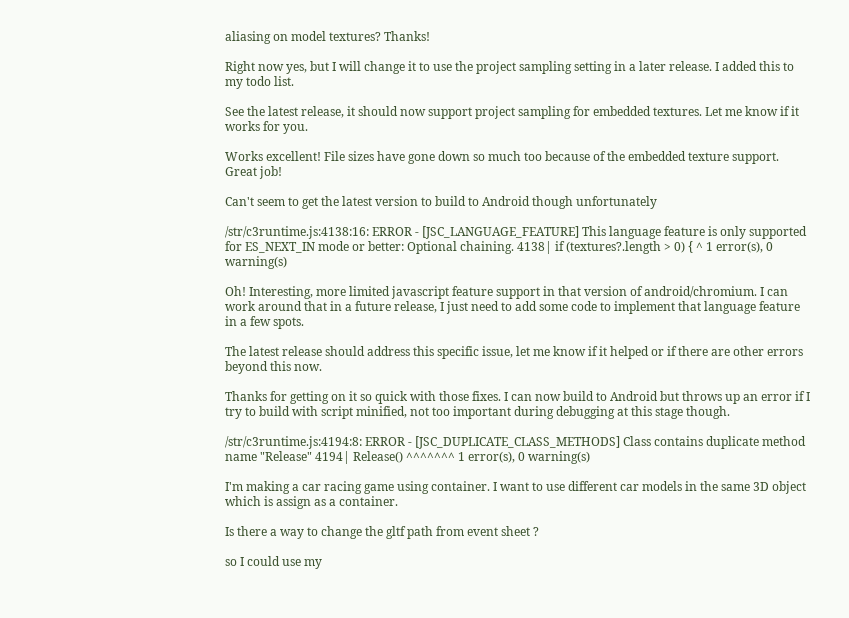aliasing on model textures? Thanks!

Right now yes, but I will change it to use the project sampling setting in a later release. I added this to my todo list.

See the latest release, it should now support project sampling for embedded textures. Let me know if it works for you.

Works excellent! File sizes have gone down so much too because of the embedded texture support. Great job!

Can't seem to get the latest version to build to Android though unfortunately

/str/c3runtime.js:4138:16: ERROR - [JSC_LANGUAGE_FEATURE] This language feature is only supported for ES_NEXT_IN mode or better: Optional chaining. 4138| if (textures?.length > 0) { ^ 1 error(s), 0 warning(s)

Oh! Interesting, more limited javascript feature support in that version of android/chromium. I can work around that in a future release, I just need to add some code to implement that language feature in a few spots.

The latest release should address this specific issue, let me know if it helped or if there are other errors beyond this now.

Thanks for getting on it so quick with those fixes. I can now build to Android but throws up an error if I try to build with script minified, not too important during debugging at this stage though.

/str/c3runtime.js:4194:8: ERROR - [JSC_DUPLICATE_CLASS_METHODS] Class contains duplicate method name "Release" 4194| Release() ^^^^^^^ 1 error(s), 0 warning(s)

I'm making a car racing game using container. I want to use different car models in the same 3D object which is assign as a container.

Is there a way to change the gltf path from event sheet ?

so I could use my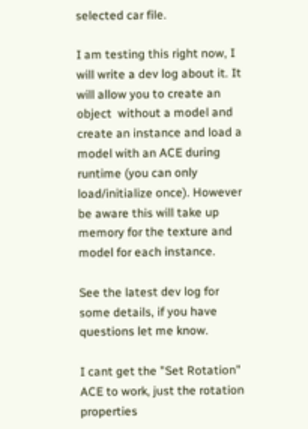selected car file.

I am testing this right now, I will write a dev log about it. It will allow you to create an object  without a model and create an instance and load a model with an ACE during runtime (you can only load/initialize once). However be aware this will take up memory for the texture and model for each instance.

See the latest dev log for some details, if you have questions let me know.

I cant get the "Set Rotation" ACE to work, just the rotation properties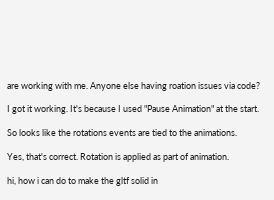are working with me. Anyone else having roation issues via code?

I got it working. It's because I used "Pause Animation" at the start.

So looks like the rotations events are tied to the animations.

Yes, that's correct. Rotation is applied as part of animation.

hi, how i can do to make the gltf solid in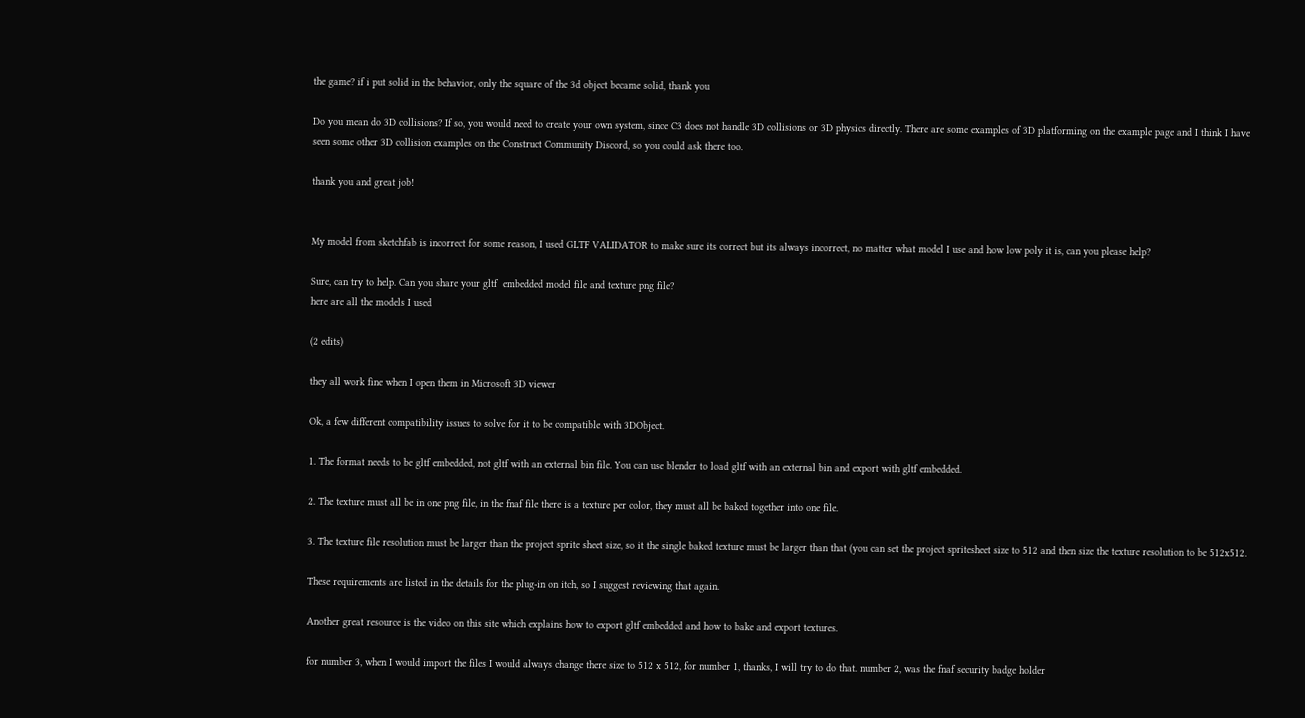the game? if i put solid in the behavior, only the square of the 3d object became solid, thank you

Do you mean do 3D collisions? If so, you would need to create your own system, since C3 does not handle 3D collisions or 3D physics directly. There are some examples of 3D platforming on the example page and I think I have seen some other 3D collision examples on the Construct Community Discord, so you could ask there too.

thank you and great job!


My model from sketchfab is incorrect for some reason, I used GLTF VALIDATOR to make sure its correct but its always incorrect, no matter what model I use and how low poly it is, can you please help?

Sure, can try to help. Can you share your gltf  embedded model file and texture png file?
here are all the models I used

(2 edits)

they all work fine when I open them in Microsoft 3D viewer

Ok, a few different compatibility issues to solve for it to be compatible with 3DObject.

1. The format needs to be gltf embedded, not gltf with an external bin file. You can use blender to load gltf with an external bin and export with gltf embedded.

2. The texture must all be in one png file, in the fnaf file there is a texture per color, they must all be baked together into one file.

3. The texture file resolution must be larger than the project sprite sheet size, so it the single baked texture must be larger than that (you can set the project spritesheet size to 512 and then size the texture resolution to be 512x512.

These requirements are listed in the details for the plug-in on itch, so I suggest reviewing that again.

Another great resource is the video on this site which explains how to export gltf embedded and how to bake and export textures.

for number 3, when I would import the files I would always change there size to 512 x 512, for number 1, thanks, I will try to do that. number 2, was the fnaf security badge holder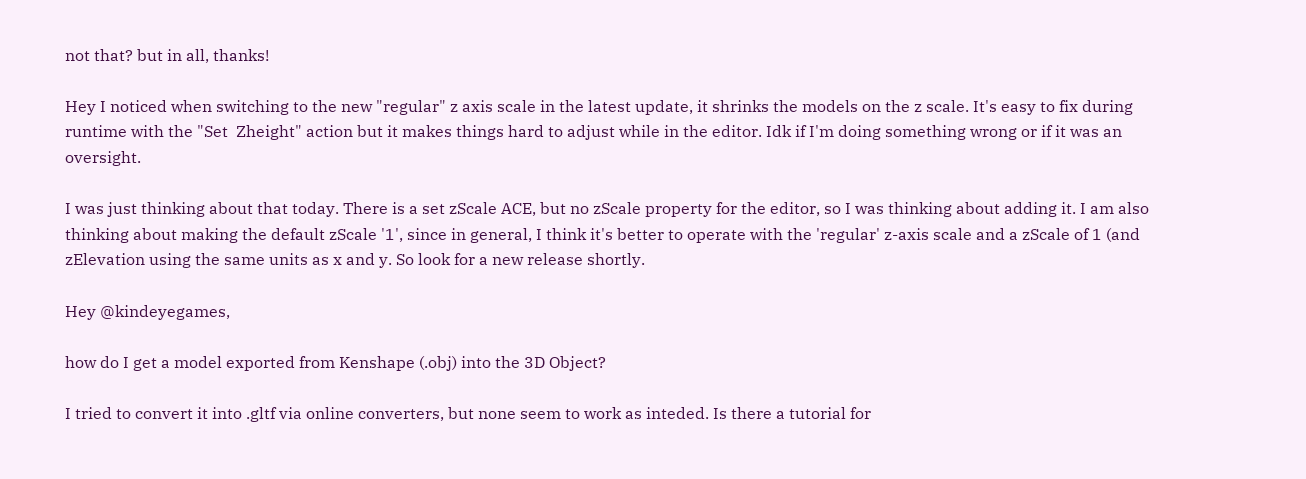not that? but in all, thanks!

Hey I noticed when switching to the new "regular" z axis scale in the latest update, it shrinks the models on the z scale. It's easy to fix during runtime with the "Set  Zheight" action but it makes things hard to adjust while in the editor. Idk if I'm doing something wrong or if it was an oversight.

I was just thinking about that today. There is a set zScale ACE, but no zScale property for the editor, so I was thinking about adding it. I am also thinking about making the default zScale '1', since in general, I think it's better to operate with the 'regular' z-axis scale and a zScale of 1 (and zElevation using the same units as x and y. So look for a new release shortly.

Hey @kindeyegames,

how do I get a model exported from Kenshape (.obj) into the 3D Object?

I tried to convert it into .gltf via online converters, but none seem to work as inteded. Is there a tutorial for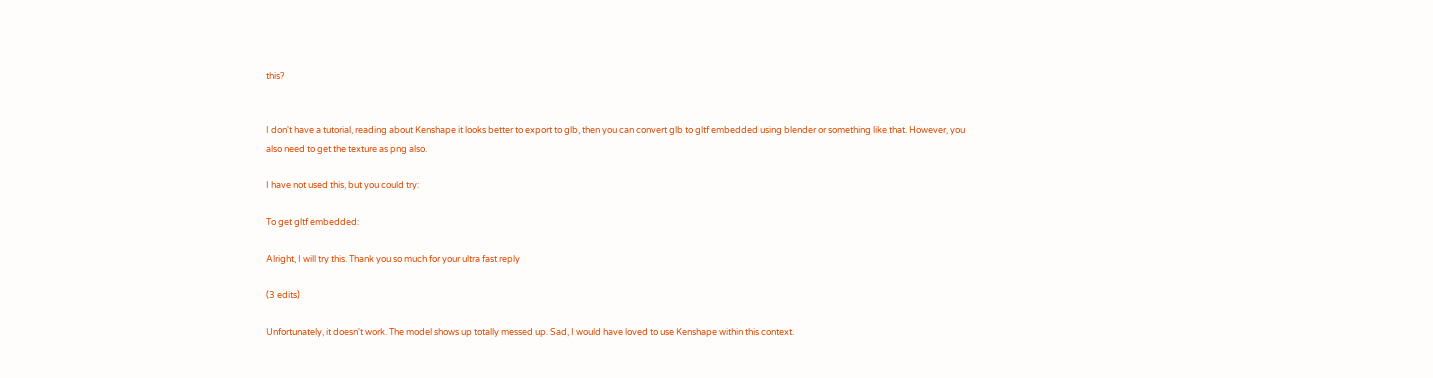this?


I don't have a tutorial, reading about Kenshape it looks better to export to glb, then you can convert glb to gltf embedded using blender or something like that. However, you also need to get the texture as png also.

I have not used this, but you could try:

To get gltf embedded:

Alright, I will try this. Thank you so much for your ultra fast reply

(3 edits)

Unfortunately, it doesn't work. The model shows up totally messed up. Sad, I would have loved to use Kenshape within this context.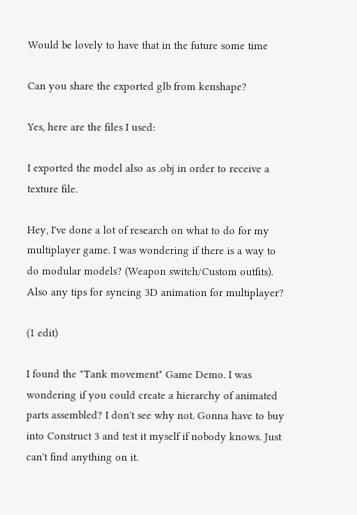Would be lovely to have that in the future some time

Can you share the exported glb from kenshape?

Yes, here are the files I used:

I exported the model also as .obj in order to receive a texture file.

Hey, I've done a lot of research on what to do for my multiplayer game. I was wondering if there is a way to do modular models? (Weapon switch/Custom outfits). Also any tips for syncing 3D animation for multiplayer?

(1 edit)

I found the "Tank movement" Game Demo. I was wondering if you could create a hierarchy of animated parts assembled? I don't see why not. Gonna have to buy into Construct 3 and test it myself if nobody knows. Just can't find anything on it.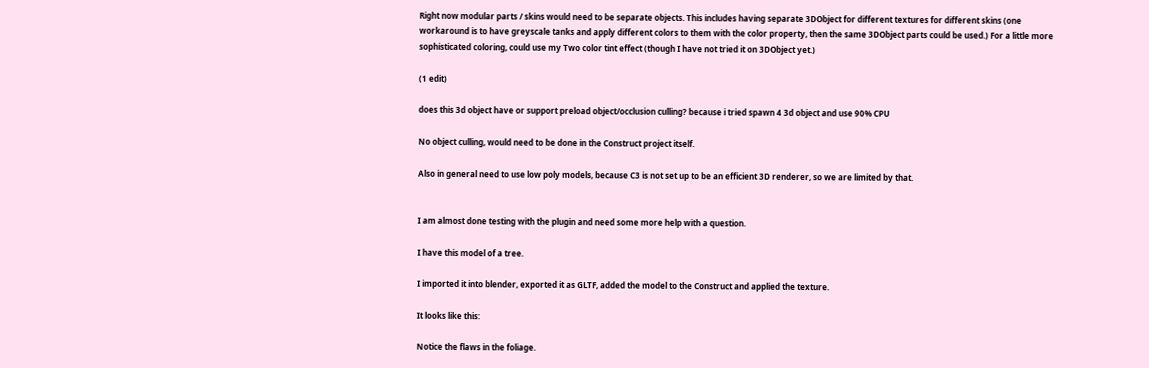Right now modular parts / skins would need to be separate objects. This includes having separate 3DObject for different textures for different skins (one workaround is to have greyscale tanks and apply different colors to them with the color property, then the same 3DObject parts could be used.) For a little more sophisticated coloring, could use my Two color tint effect (though I have not tried it on 3DObject yet.)

(1 edit)

does this 3d object have or support preload object/occlusion culling? because i tried spawn 4 3d object and use 90% CPU

No object culling, would need to be done in the Construct project itself.

Also in general need to use low poly models, because C3 is not set up to be an efficient 3D renderer, so we are limited by that.


I am almost done testing with the plugin and need some more help with a question.

I have this model of a tree.

I imported it into blender, exported it as GLTF, added the model to the Construct and applied the texture.

It looks like this:

Notice the flaws in the foliage.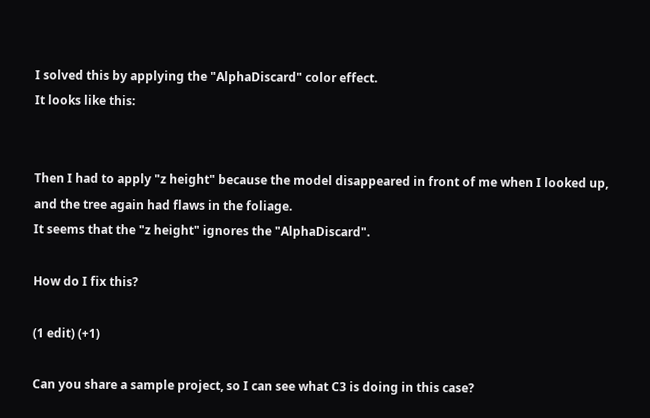I solved this by applying the "AlphaDiscard" color effect.
It looks like this:


Then I had to apply "z height" because the model disappeared in front of me when I looked up, and the tree again had flaws in the foliage.
It seems that the "z height" ignores the "AlphaDiscard".

How do I fix this?

(1 edit) (+1)

Can you share a sample project, so I can see what C3 is doing in this case?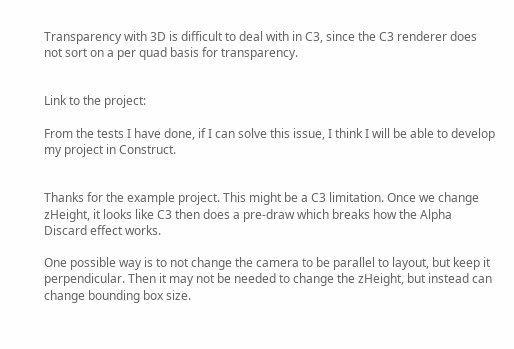Transparency with 3D is difficult to deal with in C3, since the C3 renderer does not sort on a per quad basis for transparency.


Link to the project:

From the tests I have done, if I can solve this issue, I think I will be able to develop my project in Construct.


Thanks for the example project. This might be a C3 limitation. Once we change zHeight, it looks like C3 then does a pre-draw which breaks how the Alpha Discard effect works.

One possible way is to not change the camera to be parallel to layout, but keep it perpendicular. Then it may not be needed to change the zHeight, but instead can change bounding box size.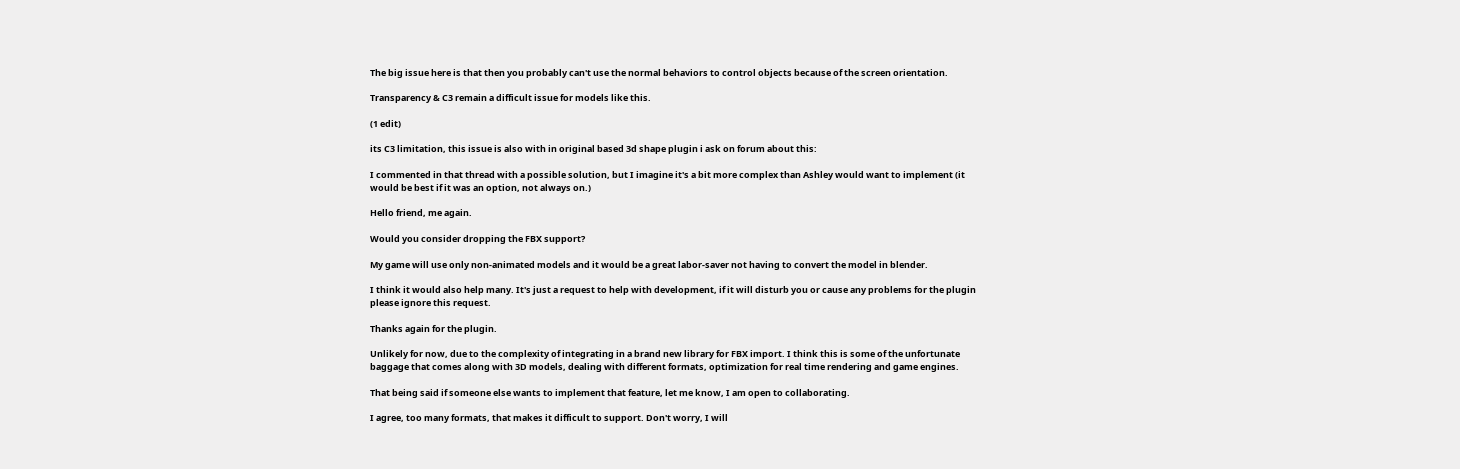The big issue here is that then you probably can't use the normal behaviors to control objects because of the screen orientation.

Transparency & C3 remain a difficult issue for models like this.

(1 edit)

its C3 limitation, this issue is also with in original based 3d shape plugin i ask on forum about this:

I commented in that thread with a possible solution, but I imagine it's a bit more complex than Ashley would want to implement (it would be best if it was an option, not always on.)

Hello friend, me again.

Would you consider dropping the FBX support?

My game will use only non-animated models and it would be a great labor-saver not having to convert the model in blender.

I think it would also help many. It's just a request to help with development, if it will disturb you or cause any problems for the plugin please ignore this request.

Thanks again for the plugin.

Unlikely for now, due to the complexity of integrating in a brand new library for FBX import. I think this is some of the unfortunate baggage that comes along with 3D models, dealing with different formats, optimization for real time rendering and game engines.

That being said if someone else wants to implement that feature, let me know, I am open to collaborating.

I agree, too many formats, that makes it difficult to support. Don't worry, I will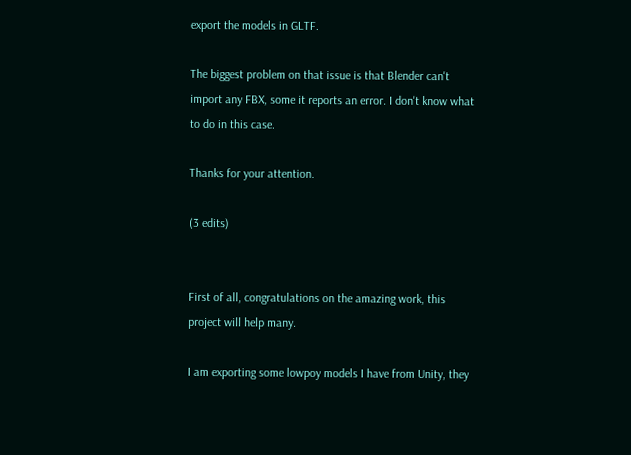export the models in GLTF.

The biggest problem on that issue is that Blender can't import any FBX, some it reports an error. I don't know what to do in this case.

Thanks for your attention.

(3 edits)


First of all, congratulations on the amazing work, this project will help many.

I am exporting some lowpoy models I have from Unity, they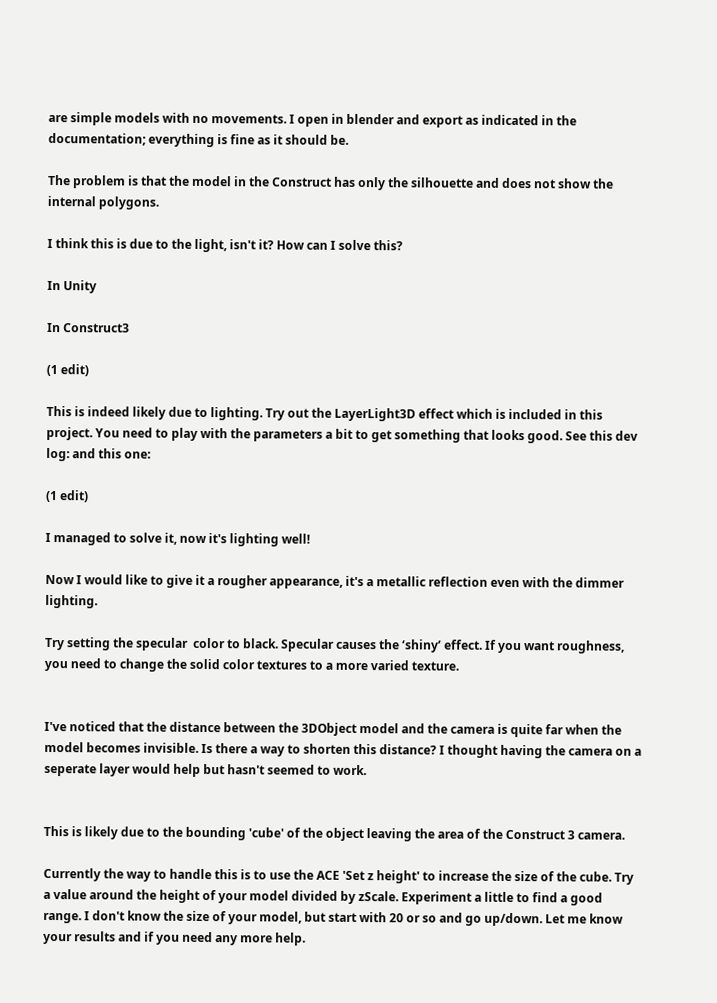are simple models with no movements. I open in blender and export as indicated in the documentation; everything is fine as it should be.

The problem is that the model in the Construct has only the silhouette and does not show the internal polygons.

I think this is due to the light, isn't it? How can I solve this?

In Unity

In Construct3

(1 edit)

This is indeed likely due to lighting. Try out the LayerLight3D effect which is included in this project. You need to play with the parameters a bit to get something that looks good. See this dev log: and this one:

(1 edit)

I managed to solve it, now it's lighting well!

Now I would like to give it a rougher appearance, it's a metallic reflection even with the dimmer lighting.

Try setting the specular  color to black. Specular causes the ‘shiny’ effect. If you want roughness, you need to change the solid color textures to a more varied texture.


I've noticed that the distance between the 3DObject model and the camera is quite far when the model becomes invisible. Is there a way to shorten this distance? I thought having the camera on a seperate layer would help but hasn't seemed to work.


This is likely due to the bounding 'cube' of the object leaving the area of the Construct 3 camera.

Currently the way to handle this is to use the ACE 'Set z height' to increase the size of the cube. Try a value around the height of your model divided by zScale. Experiment a little to find a good range. I don't know the size of your model, but start with 20 or so and go up/down. Let me know your results and if you need any more help.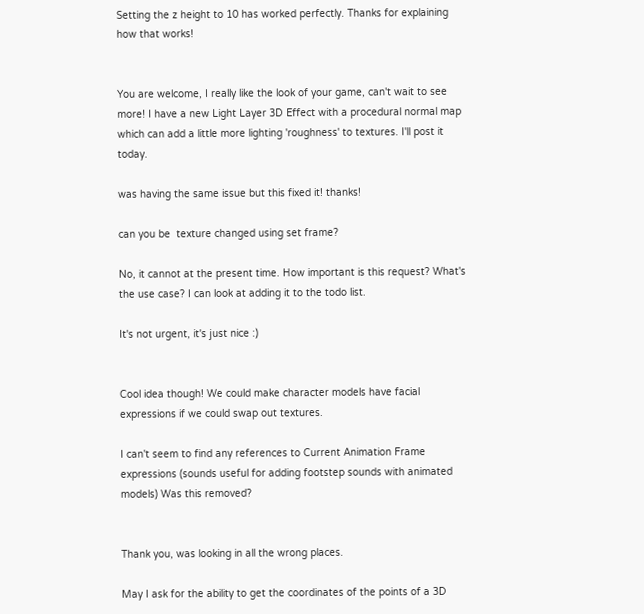Setting the z height to 10 has worked perfectly. Thanks for explaining how that works!


You are welcome, I really like the look of your game, can't wait to see more! I have a new Light Layer 3D Effect with a procedural normal map which can add a little more lighting 'roughness' to textures. I'll post it today.

was having the same issue but this fixed it! thanks!

can you be  texture changed using set frame?

No, it cannot at the present time. How important is this request? What's the use case? I can look at adding it to the todo list.

It's not urgent, it's just nice :)


Cool idea though! We could make character models have facial expressions if we could swap out textures.

I can't seem to find any references to Current Animation Frame expressions (sounds useful for adding footstep sounds with animated models) Was this removed?


Thank you, was looking in all the wrong places.

May I ask for the ability to get the coordinates of the points of a 3D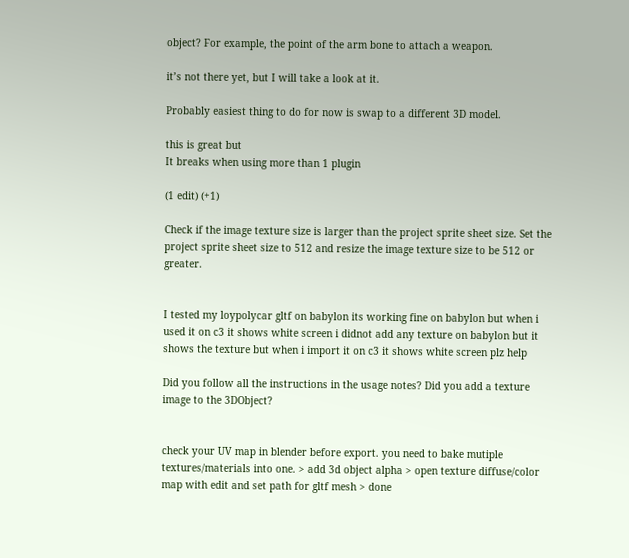object? For example, the point of the arm bone to attach a weapon.

it’s not there yet, but I will take a look at it.

Probably easiest thing to do for now is swap to a different 3D model.

this is great but
It breaks when using more than 1 plugin

(1 edit) (+1)

Check if the image texture size is larger than the project sprite sheet size. Set the project sprite sheet size to 512 and resize the image texture size to be 512 or greater.


I tested my loypolycar gltf on babylon its working fine on babylon but when i used it on c3 it shows white screen i didnot add any texture on babylon but it shows the texture but when i import it on c3 it shows white screen plz help

Did you follow all the instructions in the usage notes? Did you add a texture image to the 3DObject?


check your UV map in blender before export. you need to bake mutiple textures/materials into one. > add 3d object alpha > open texture diffuse/color map with edit and set path for gltf mesh > done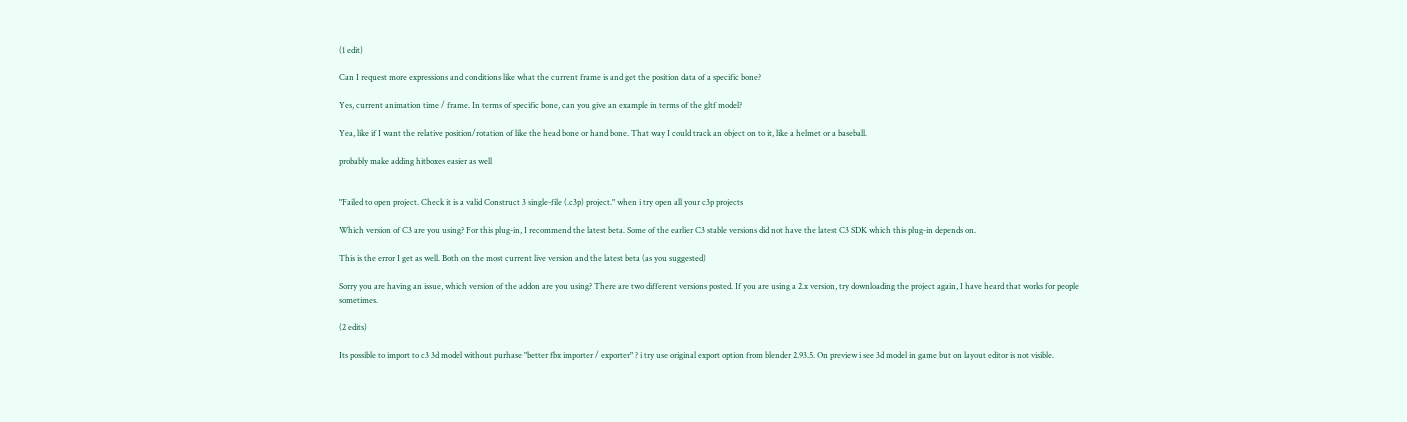(1 edit)

Can I request more expressions and conditions like what the current frame is and get the position data of a specific bone?

Yes, current animation time / frame. In terms of specific bone, can you give an example in terms of the gltf model?

Yea, like if I want the relative position/rotation of like the head bone or hand bone. That way I could track an object on to it, like a helmet or a baseball.

probably make adding hitboxes easier as well


"Failed to open project. Check it is a valid Construct 3 single-file (.c3p) project." when i try open all your c3p projects

Which version of C3 are you using? For this plug-in, I recommend the latest beta. Some of the earlier C3 stable versions did not have the latest C3 SDK which this plug-in depends on.

This is the error I get as well. Both on the most current live version and the latest beta (as you suggested)

Sorry you are having an issue, which version of the addon are you using? There are two different versions posted. If you are using a 2.x version, try downloading the project again, I have heard that works for people sometimes.

(2 edits)

Its possible to import to c3 3d model without purhase "better fbx importer / exporter" ? i try use original export option from blender 2.93.5. On preview i see 3d model in game but on layout editor is not visible.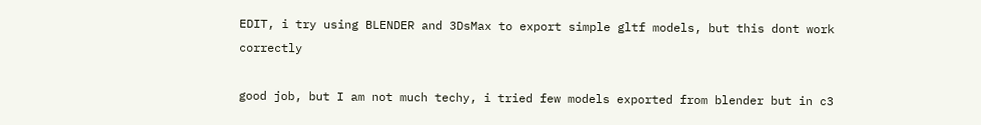EDIT, i try using BLENDER and 3DsMax to export simple gltf models, but this dont work correctly

good job, but I am not much techy, i tried few models exported from blender but in c3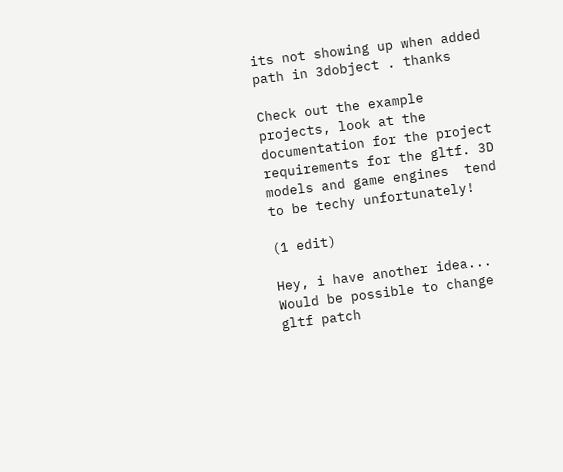its not showing up when added path in 3dobject . thanks

Check out the example projects, look at the documentation for the project requirements for the gltf. 3D models and game engines  tend to be techy unfortunately!

(1 edit)

Hey, i have another idea... Would be possible to change gltf patch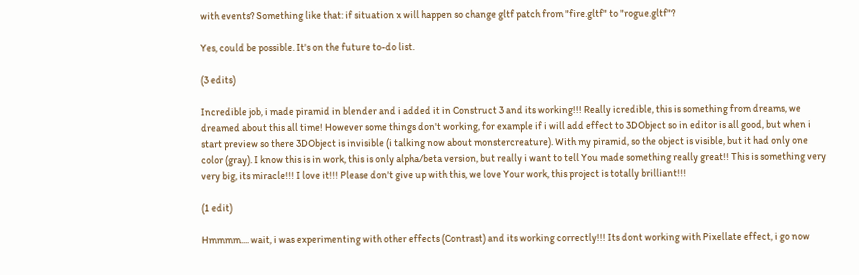with events? Something like that: if situation x will happen so change gltf patch from "fire.gltf" to "rogue.gltf"?

Yes, could be possible. It's on the future to-do list.

(3 edits)

Incredible job, i made piramid in blender and i added it in Construct 3 and its working!!! Really icredible, this is something from dreams, we dreamed about this all time! However some things don't working, for example if i will add effect to 3DObject so in editor is all good, but when i start preview so there 3DObject is invisible (i talking now about monstercreature). With my piramid, so the object is visible, but it had only one color (gray). I know this is in work, this is only alpha/beta version, but really i want to tell You made something really great!! This is something very very big, its miracle!!! I love it!!! Please don't give up with this, we love Your work, this project is totally brilliant!!!

(1 edit)

Hmmmm.... wait, i was experimenting with other effects (Contrast) and its working correctly!!! Its dont working with Pixellate effect, i go now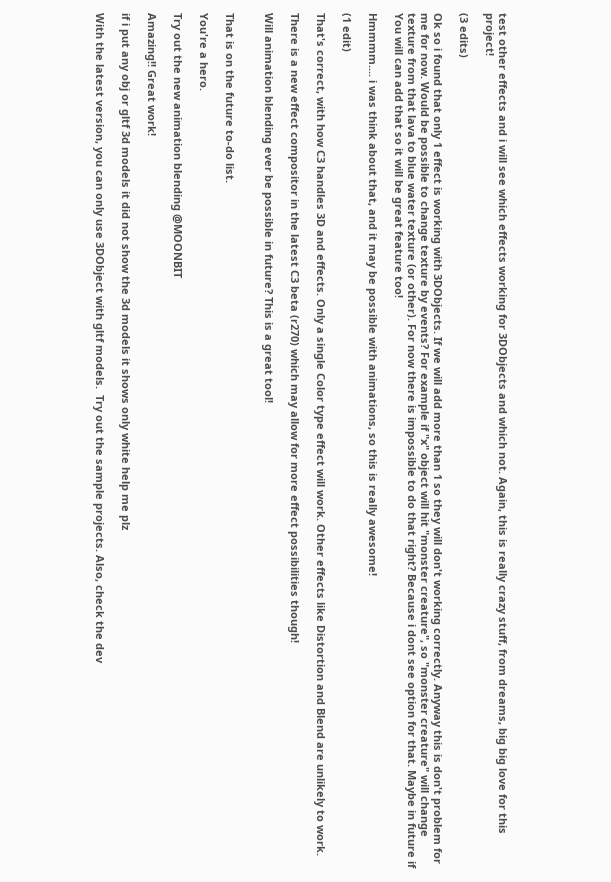test other effects and i will see which effects working for 3DObjects and which not. Again, this is really crazy stuff, from dreams, big big love for this project!

(3 edits)

Ok so i found that only 1 effect is working with 3DObjects. If we will add more than 1 so they will don't working correctly. Anyway this is don't problem for me for now. Would be possible to change texture by events? For example if "x" object will hit "monster creature", so "monster creature" will change texture from that lava to blue water texture (or other). For now there is impossible to do that right? Because i dont see option for that. Maybe in future if You will can add that so it will be great feature too!

Hmmmm.... i was think about that, and it may be possible with animations, so this is really awesome!

(1 edit)

That's correct, with how C3 handles 3D and effects. Only a single Color type effect will work. Other effects like Distortion and Blend are unlikely to work.

There is a new effect compositor in the latest C3 beta (r270) which may allow for more effect possibilities though!

Will animation blending ever be possible in future? This is a great tool!


That is on the future to-do list.

You're a hero.

Try out the new animation blending @MOONBIT

Amazing!! Great work!

if i put any obj or gltf 3d models it did not show the 3d models it shows only white help me plz

With the latest version, you can only use 3DObject with gltf models.  Try out the sample projects. Also, check the dev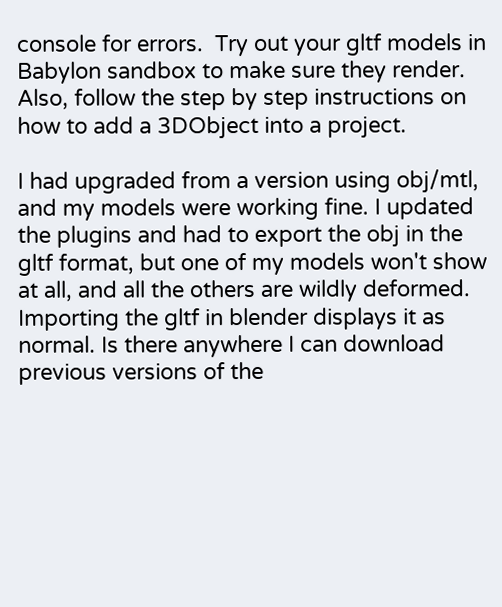console for errors.  Try out your gltf models in Babylon sandbox to make sure they render. Also, follow the step by step instructions on how to add a 3DObject into a project.

I had upgraded from a version using obj/mtl, and my models were working fine. I updated the plugins and had to export the obj in the gltf format, but one of my models won't show at all, and all the others are wildly deformed. Importing the gltf in blender displays it as normal. Is there anywhere I can download previous versions of the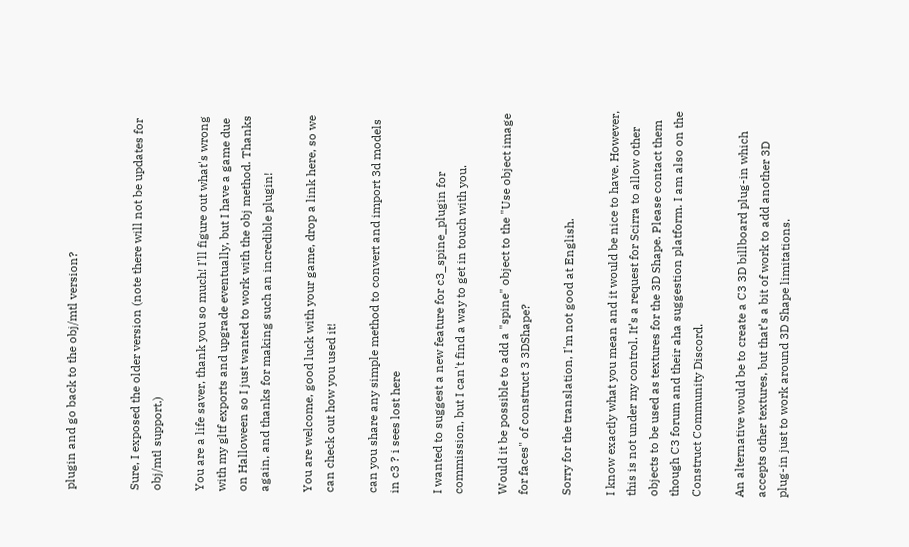plugin and go back to the obj/mtl version?


Sure, I exposed the older version (note there will not be updates for obj/mtl support.)

You are a life saver, thank you so much! I'll figure out what's wrong with my gltf exports and upgrade eventually, but I have a game due on Halloween so I just wanted to work with the obj method. Thanks again, and thanks for making such an incredible plugin!

You are welcome, good luck with your game, drop a link here, so we can check out how you used it!

can you share any simple method to convert and import 3d models in c3 ? i sees lost here

I wanted to suggest a new feature for c3_spine_plugin for commission, but I can't find a way to get in touch with you.

Would it be possible to add a "spine" object to the "Use object image for faces" of construct 3 3DShape?

Sorry for the translation, I'm not good at English.

I know exactly what you mean and it would be nice to have. However, this is not under my control. It’s a request for Scirra to allow other objects to be used as textures for the 3D Shape. Please contact them though C3 forum and their aha suggestion platform. I am also on the Construct Community Discord.

An alternative would be to create a C3 3D billboard plug-in which accepts other textures, but that’s a bit of work to add another 3D plug-in just to work around 3D Shape limitations.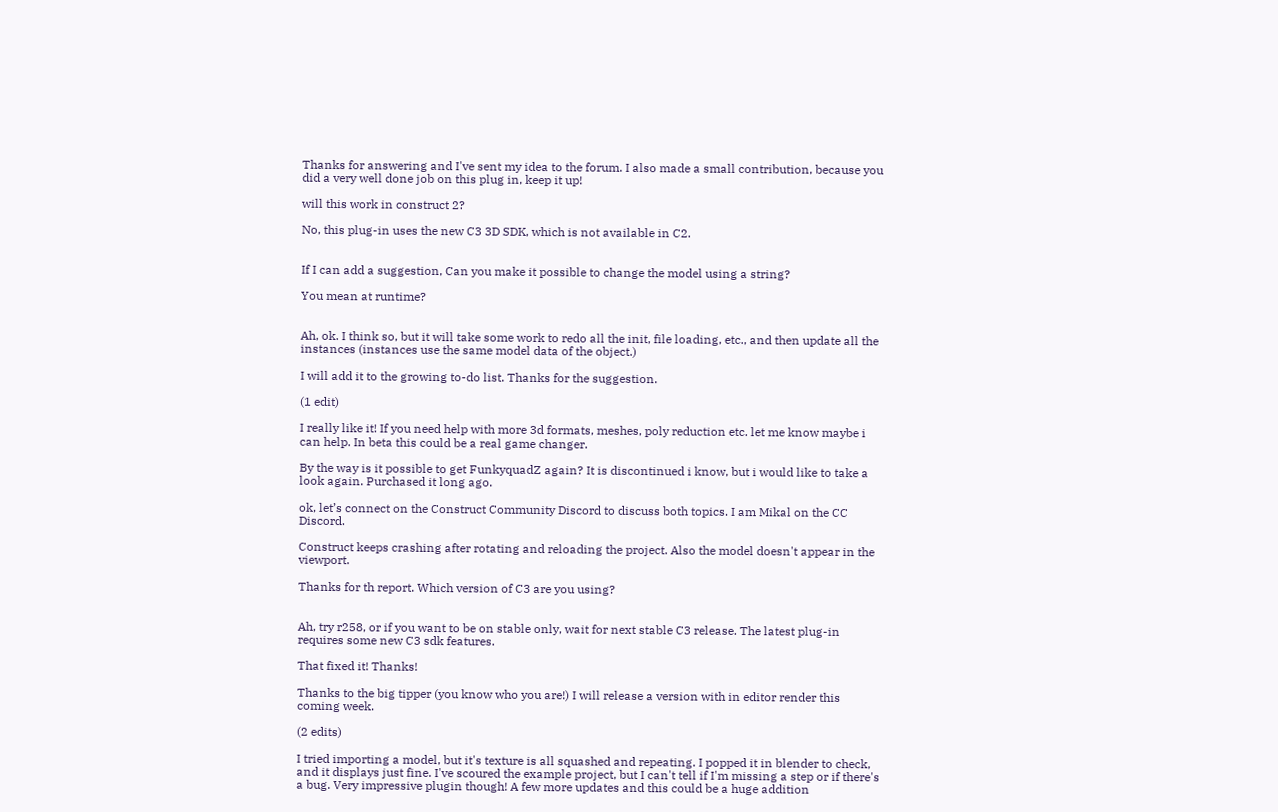Thanks for answering and I've sent my idea to the forum. I also made a small contribution, because you did a very well done job on this plug in, keep it up!

will this work in construct 2?

No, this plug-in uses the new C3 3D SDK, which is not available in C2.


If I can add a suggestion, Can you make it possible to change the model using a string?

You mean at runtime?


Ah, ok. I think so, but it will take some work to redo all the init, file loading, etc., and then update all the instances (instances use the same model data of the object.)

I will add it to the growing to-do list. Thanks for the suggestion.

(1 edit)

I really like it! If you need help with more 3d formats, meshes, poly reduction etc. let me know maybe i can help. In beta this could be a real game changer.

By the way is it possible to get FunkyquadZ again? It is discontinued i know, but i would like to take a look again. Purchased it long ago.

ok, let’s connect on the Construct Community Discord to discuss both topics. I am Mikal on the CC Discord.

Construct keeps crashing after rotating and reloading the project. Also the model doesn't appear in the viewport.

Thanks for th report. Which version of C3 are you using?


Ah, try r258, or if you want to be on stable only, wait for next stable C3 release. The latest plug-in requires some new C3 sdk features.

That fixed it! Thanks!

Thanks to the big tipper (you know who you are!) I will release a version with in editor render this coming week.

(2 edits)

I tried importing a model, but it's texture is all squashed and repeating. I popped it in blender to check, and it displays just fine. I've scoured the example project, but I can't tell if I'm missing a step or if there's a bug. Very impressive plugin though! A few more updates and this could be a huge addition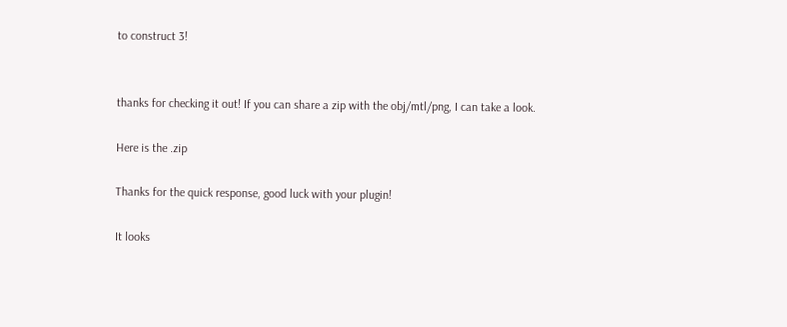to construct 3!


thanks for checking it out! If you can share a zip with the obj/mtl/png, I can take a look.

Here is the .zip

Thanks for the quick response, good luck with your plugin!

It looks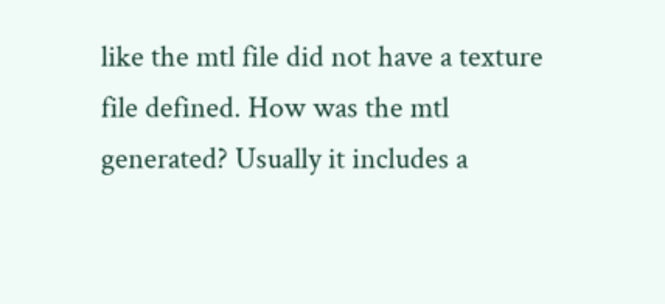like the mtl file did not have a texture file defined. How was the mtl generated? Usually it includes a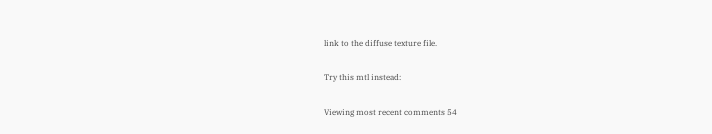link to the diffuse texture file.

Try this mtl instead:

Viewing most recent comments 54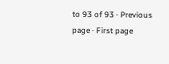to 93 of 93 · Previous page · First page